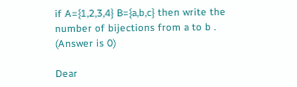if A={1,2,3,4} B={a,b,c} then write the number of bijections from a to b .
(Answer is 0)

Dear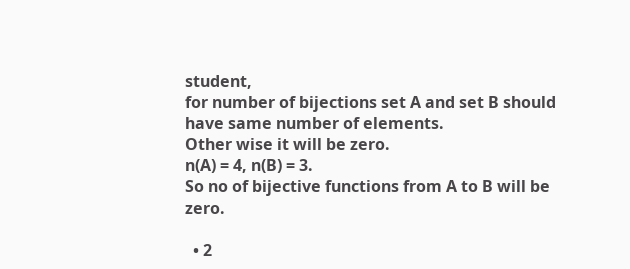student,
for number of bijections set A and set B should have same number of elements.
Other wise it will be zero.
n(A) = 4, n(B) = 3.
So no of bijective functions from A to B will be zero.

  • 2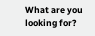What are you looking for?